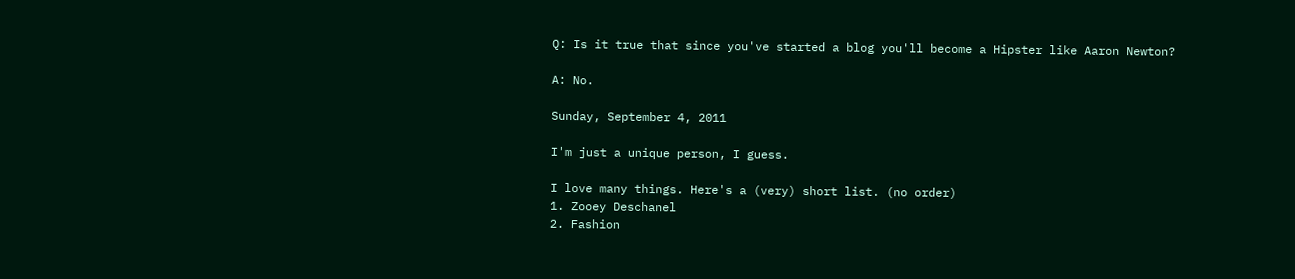Q: Is it true that since you've started a blog you'll become a Hipster like Aaron Newton?

A: No.

Sunday, September 4, 2011

I'm just a unique person, I guess.

I love many things. Here's a (very) short list. (no order)
1. Zooey Deschanel
2. Fashion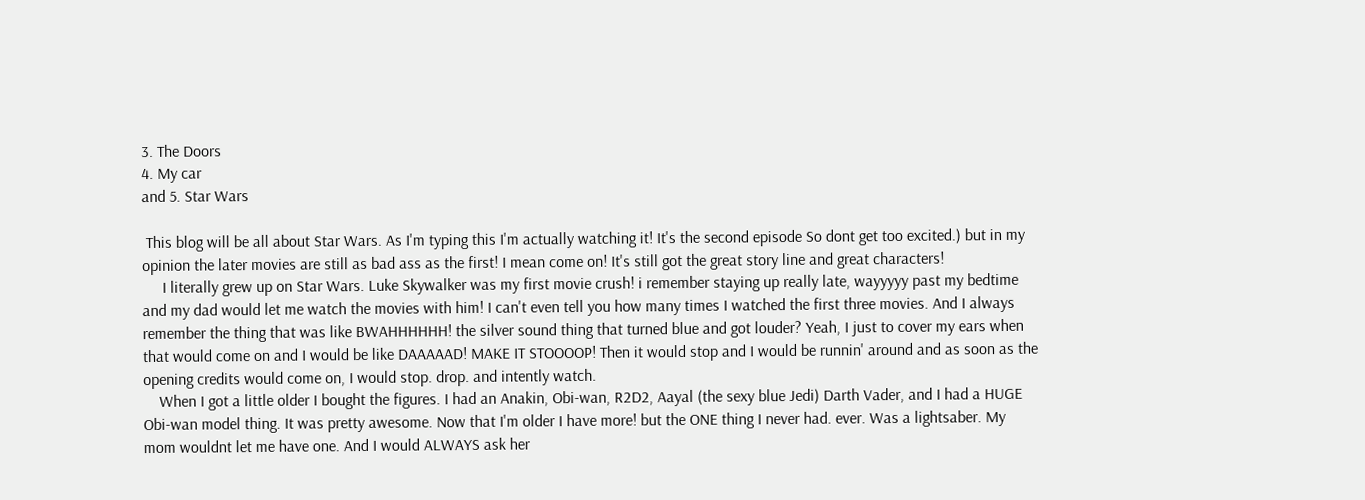3. The Doors
4. My car
and 5. Star Wars

 This blog will be all about Star Wars. As I'm typing this I'm actually watching it! It's the second episode So dont get too excited.) but in my opinion the later movies are still as bad ass as the first! I mean come on! It's still got the great story line and great characters!
     I literally grew up on Star Wars. Luke Skywalker was my first movie crush! i remember staying up really late, wayyyyy past my bedtime and my dad would let me watch the movies with him! I can't even tell you how many times I watched the first three movies. And I always remember the thing that was like BWAHHHHHH! the silver sound thing that turned blue and got louder? Yeah, I just to cover my ears when that would come on and I would be like DAAAAAD! MAKE IT STOOOOP! Then it would stop and I would be runnin' around and as soon as the opening credits would come on, I would stop. drop. and intently watch.
    When I got a little older I bought the figures. I had an Anakin, Obi-wan, R2D2, Aayal (the sexy blue Jedi) Darth Vader, and I had a HUGE Obi-wan model thing. It was pretty awesome. Now that I'm older I have more! but the ONE thing I never had. ever. Was a lightsaber. My mom wouldnt let me have one. And I would ALWAYS ask her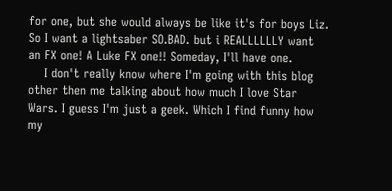for one, but she would always be like it's for boys Liz. So I want a lightsaber SO.BAD. but i REALLLLLLY want an FX one! A Luke FX one!! Someday, I'll have one.
    I don't really know where I'm going with this blog other then me talking about how much I love Star Wars. I guess I'm just a geek. Which I find funny how my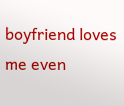boyfriend loves me even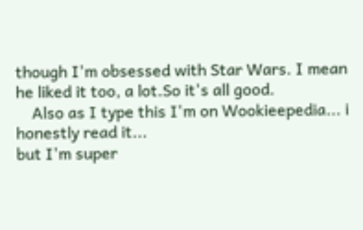though I'm obsessed with Star Wars. I mean he liked it too, a lot.So it's all good.
    Also as I type this I'm on Wookieepedia... i honestly read it...
but I'm super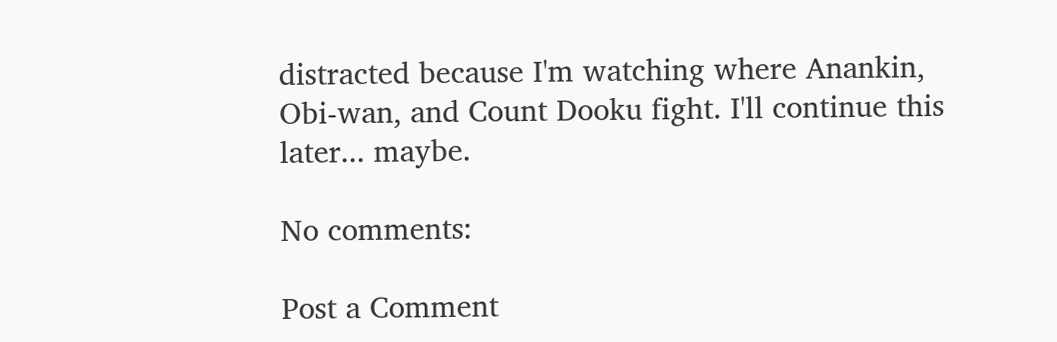distracted because I'm watching where Anankin, Obi-wan, and Count Dooku fight. I'll continue this later... maybe.

No comments:

Post a Comment